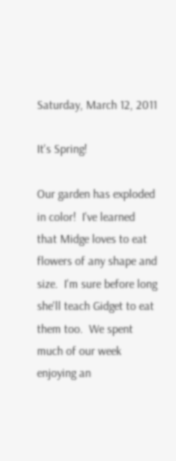Saturday, March 12, 2011

It's Spring!

Our garden has exploded in color!  I've learned that Midge loves to eat flowers of any shape and size.  I'm sure before long she'll teach Gidget to eat them too.  We spent much of our week enjoying an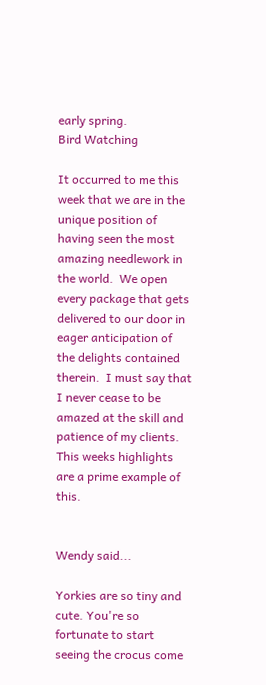early spring.
Bird Watching

It occurred to me this week that we are in the unique position of having seen the most amazing needlework in the world.  We open every package that gets delivered to our door in eager anticipation of the delights contained therein.  I must say that I never cease to be amazed at the skill and patience of my clients.  This weeks highlights are a prime example of this.


Wendy said...

Yorkies are so tiny and cute. You're so fortunate to start seeing the crocus come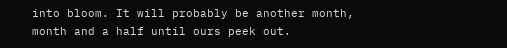into bloom. It will probably be another month, month and a half until ours peek out.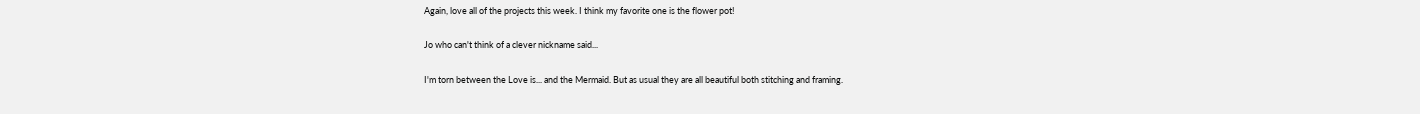Again, love all of the projects this week. I think my favorite one is the flower pot!

Jo who can't think of a clever nickname said...

I'm torn between the Love is... and the Mermaid. But as usual they are all beautiful both stitching and framing.